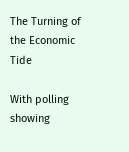The Turning of the Economic Tide

With polling showing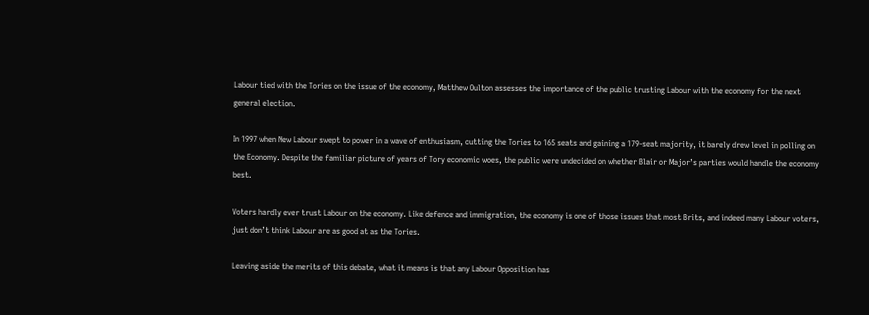Labour tied with the Tories on the issue of the economy, Matthew Oulton assesses the importance of the public trusting Labour with the economy for the next general election.

In 1997 when New Labour swept to power in a wave of enthusiasm, cutting the Tories to 165 seats and gaining a 179-seat majority, it barely drew level in polling on the Economy. Despite the familiar picture of years of Tory economic woes, the public were undecided on whether Blair or Major’s parties would handle the economy best.

Voters hardly ever trust Labour on the economy. Like defence and immigration, the economy is one of those issues that most Brits, and indeed many Labour voters, just don’t think Labour are as good at as the Tories.

Leaving aside the merits of this debate, what it means is that any Labour Opposition has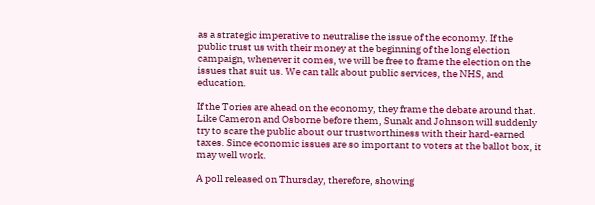as a strategic imperative to neutralise the issue of the economy. If the public trust us with their money at the beginning of the long election campaign, whenever it comes, we will be free to frame the election on the issues that suit us. We can talk about public services, the NHS, and education.

If the Tories are ahead on the economy, they frame the debate around that. Like Cameron and Osborne before them, Sunak and Johnson will suddenly try to scare the public about our trustworthiness with their hard-earned taxes. Since economic issues are so important to voters at the ballot box, it may well work.

A poll released on Thursday, therefore, showing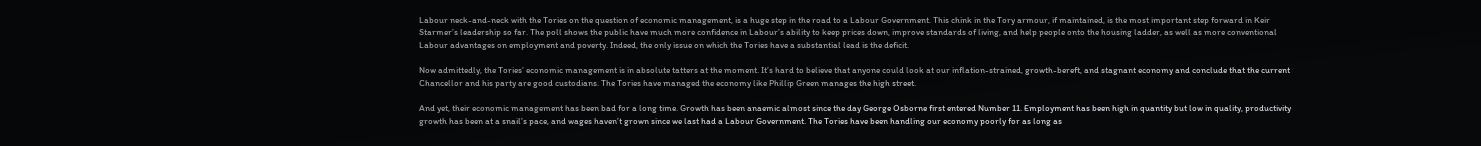Labour neck-and-neck with the Tories on the question of economic management, is a huge step in the road to a Labour Government. This chink in the Tory armour, if maintained, is the most important step forward in Keir Starmer’s leadership so far. The poll shows the public have much more confidence in Labour’s ability to keep prices down, improve standards of living, and help people onto the housing ladder, as well as more conventional Labour advantages on employment and poverty. Indeed, the only issue on which the Tories have a substantial lead is the deficit.

Now admittedly, the Tories’ economic management is in absolute tatters at the moment. It’s hard to believe that anyone could look at our inflation-strained, growth-bereft, and stagnant economy and conclude that the current Chancellor and his party are good custodians. The Tories have managed the economy like Phillip Green manages the high street.

And yet, their economic management has been bad for a long time. Growth has been anaemic almost since the day George Osborne first entered Number 11. Employment has been high in quantity but low in quality, productivity growth has been at a snail’s pace, and wages haven’t grown since we last had a Labour Government. The Tories have been handling our economy poorly for as long as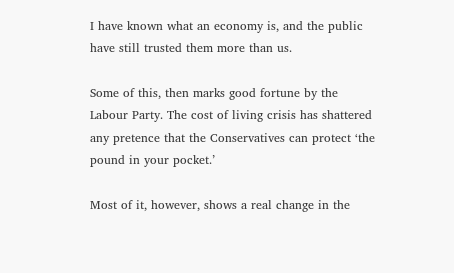I have known what an economy is, and the public have still trusted them more than us.

Some of this, then marks good fortune by the Labour Party. The cost of living crisis has shattered any pretence that the Conservatives can protect ‘the pound in your pocket.’

Most of it, however, shows a real change in the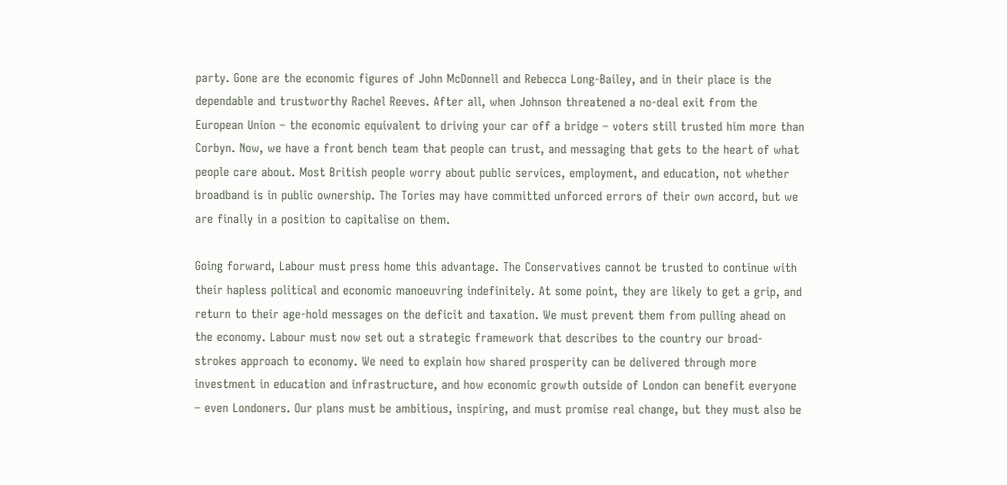party. Gone are the economic figures of John McDonnell and Rebecca Long-Bailey, and in their place is the dependable and trustworthy Rachel Reeves. After all, when Johnson threatened a no-deal exit from the European Union – the economic equivalent to driving your car off a bridge – voters still trusted him more than Corbyn. Now, we have a front bench team that people can trust, and messaging that gets to the heart of what people care about. Most British people worry about public services, employment, and education, not whether broadband is in public ownership. The Tories may have committed unforced errors of their own accord, but we are finally in a position to capitalise on them.

Going forward, Labour must press home this advantage. The Conservatives cannot be trusted to continue with their hapless political and economic manoeuvring indefinitely. At some point, they are likely to get a grip, and return to their age-hold messages on the deficit and taxation. We must prevent them from pulling ahead on the economy. Labour must now set out a strategic framework that describes to the country our broad-strokes approach to economy. We need to explain how shared prosperity can be delivered through more investment in education and infrastructure, and how economic growth outside of London can benefit everyone – even Londoners. Our plans must be ambitious, inspiring, and must promise real change, but they must also be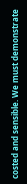costed and sensible. We must demonstrate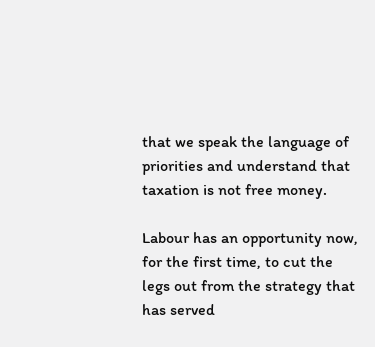that we speak the language of priorities and understand that taxation is not free money.

Labour has an opportunity now, for the first time, to cut the legs out from the strategy that has served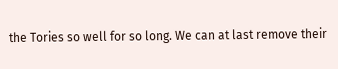the Tories so well for so long. We can at last remove their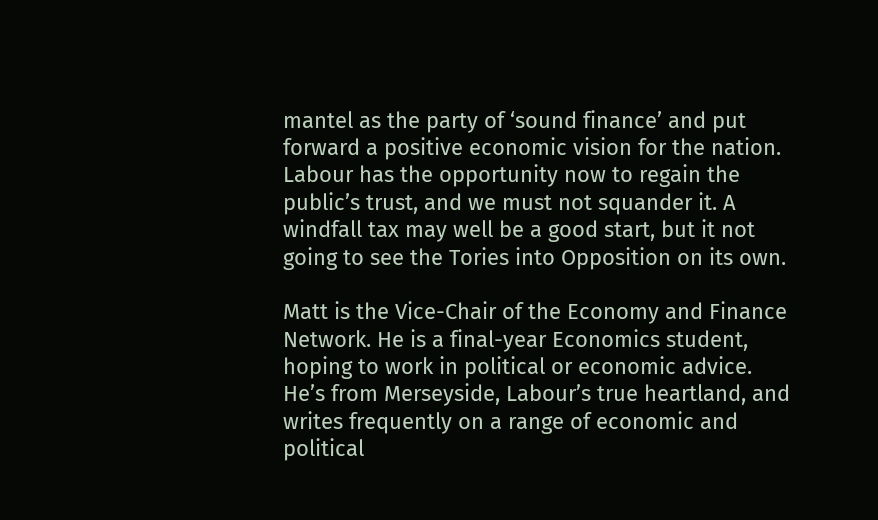mantel as the party of ‘sound finance’ and put forward a positive economic vision for the nation. Labour has the opportunity now to regain the public’s trust, and we must not squander it. A windfall tax may well be a good start, but it not going to see the Tories into Opposition on its own.

Matt is the Vice-Chair of the Economy and Finance Network. He is a final-year Economics student, hoping to work in political or economic advice. He’s from Merseyside, Labour’s true heartland, and writes frequently on a range of economic and political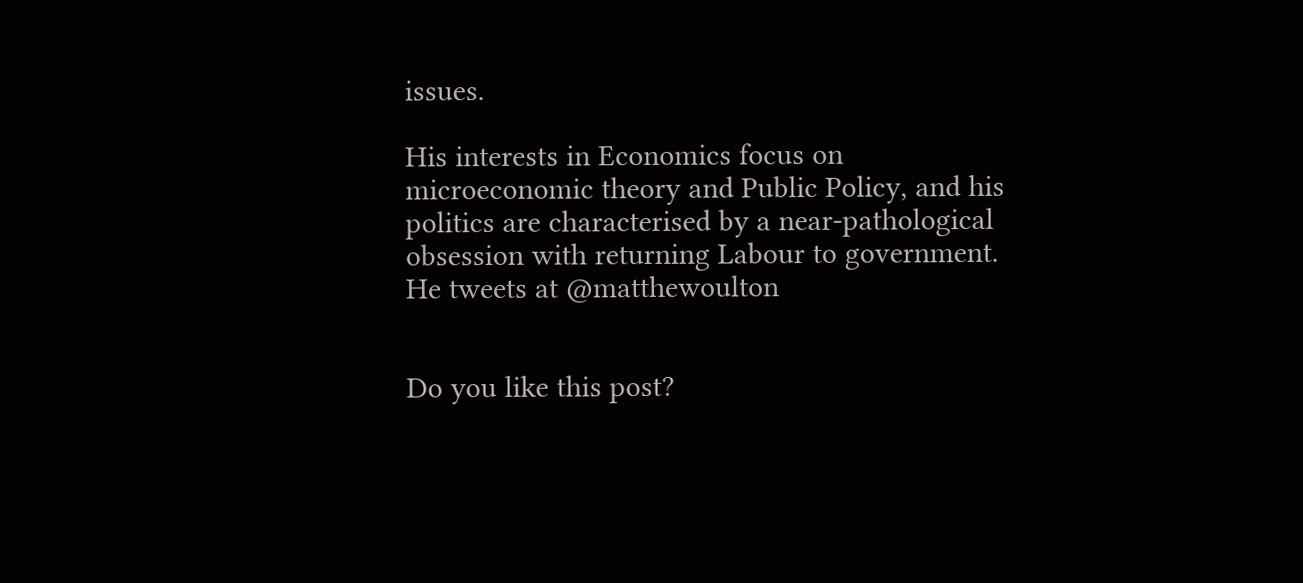issues.

His interests in Economics focus on microeconomic theory and Public Policy, and his politics are characterised by a near-pathological obsession with returning Labour to government. He tweets at @matthewoulton


Do you like this post?